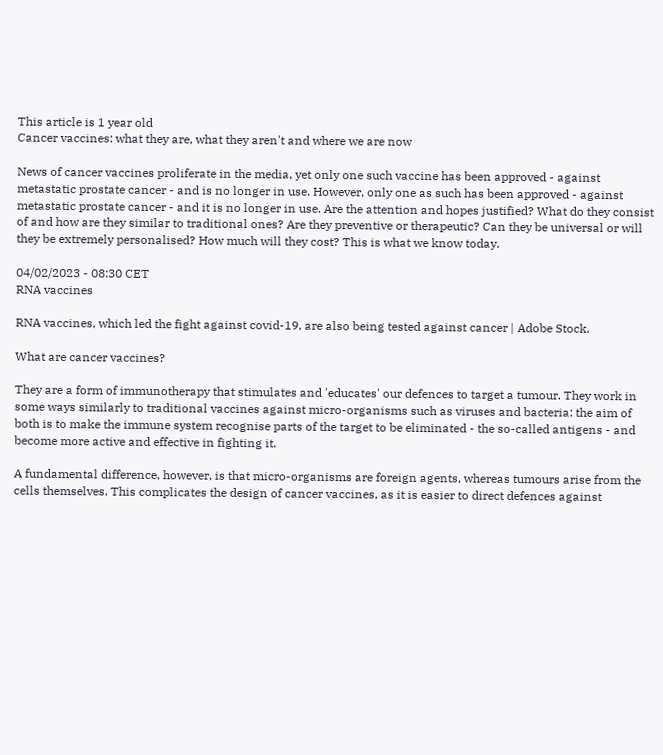This article is 1 year old
Cancer vaccines: what they are, what they aren't and where we are now

News of cancer vaccines proliferate in the media, yet only one such vaccine has been approved - against metastatic prostate cancer - and is no longer in use. However, only one as such has been approved - against metastatic prostate cancer - and it is no longer in use. Are the attention and hopes justified? What do they consist of and how are they similar to traditional ones? Are they preventive or therapeutic? Can they be universal or will they be extremely personalised? How much will they cost? This is what we know today.

04/02/2023 - 08:30 CET
RNA vaccines

RNA vaccines, which led the fight against covid-19, are also being tested against cancer | Adobe Stock.

What are cancer vaccines?

They are a form of immunotherapy that stimulates and 'educates' our defences to target a tumour. They work in some ways similarly to traditional vaccines against micro-organisms such as viruses and bacteria: the aim of both is to make the immune system recognise parts of the target to be eliminated - the so-called antigens - and become more active and effective in fighting it.

A fundamental difference, however, is that micro-organisms are foreign agents, whereas tumours arise from the cells themselves. This complicates the design of cancer vaccines, as it is easier to direct defences against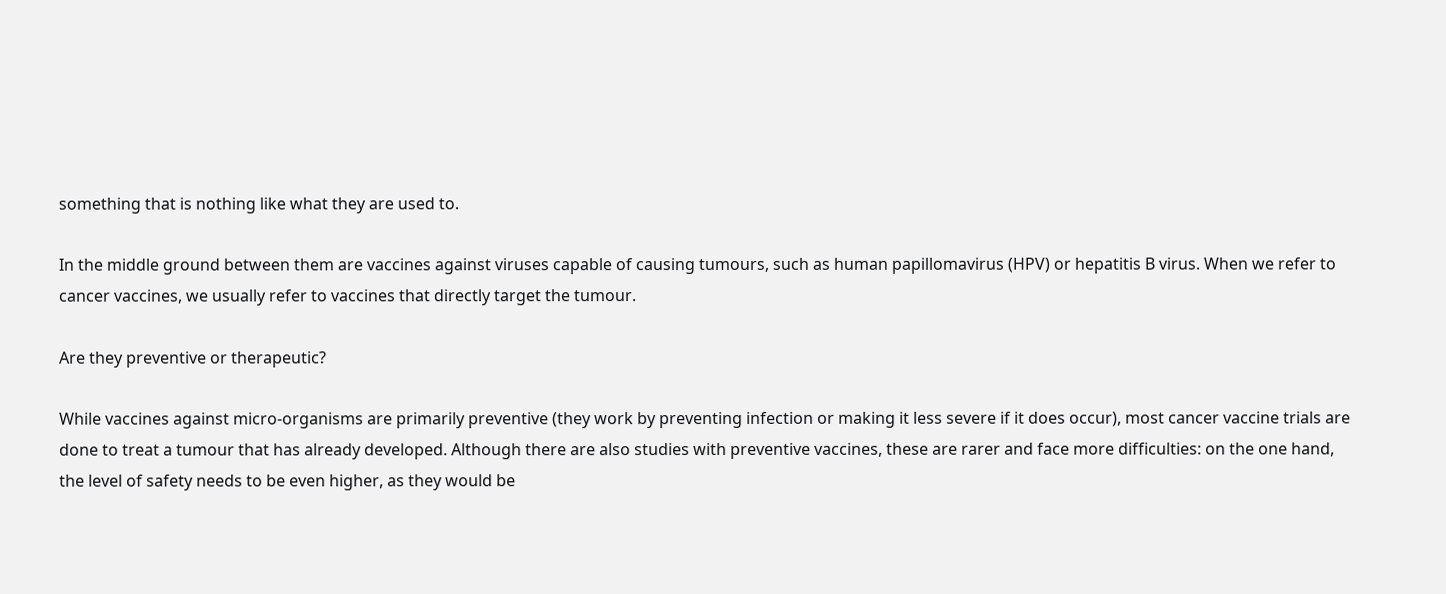something that is nothing like what they are used to.

In the middle ground between them are vaccines against viruses capable of causing tumours, such as human papillomavirus (HPV) or hepatitis B virus. When we refer to cancer vaccines, we usually refer to vaccines that directly target the tumour.

Are they preventive or therapeutic?

While vaccines against micro-organisms are primarily preventive (they work by preventing infection or making it less severe if it does occur), most cancer vaccine trials are done to treat a tumour that has already developed. Although there are also studies with preventive vaccines, these are rarer and face more difficulties: on the one hand, the level of safety needs to be even higher, as they would be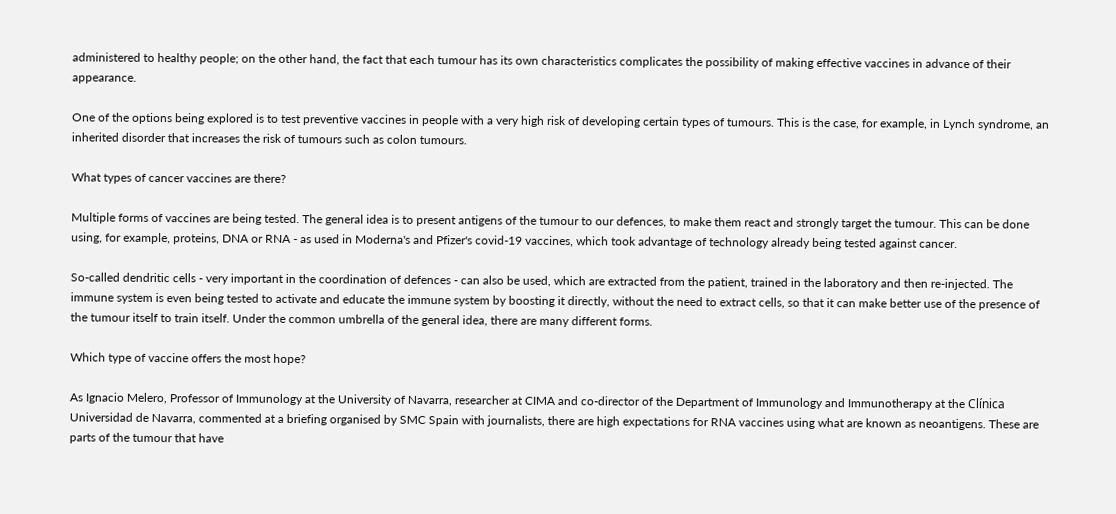administered to healthy people; on the other hand, the fact that each tumour has its own characteristics complicates the possibility of making effective vaccines in advance of their appearance.

One of the options being explored is to test preventive vaccines in people with a very high risk of developing certain types of tumours. This is the case, for example, in Lynch syndrome, an inherited disorder that increases the risk of tumours such as colon tumours.

What types of cancer vaccines are there?

Multiple forms of vaccines are being tested. The general idea is to present antigens of the tumour to our defences, to make them react and strongly target the tumour. This can be done using, for example, proteins, DNA or RNA - as used in Moderna's and Pfizer's covid-19 vaccines, which took advantage of technology already being tested against cancer.

So-called dendritic cells - very important in the coordination of defences - can also be used, which are extracted from the patient, trained in the laboratory and then re-injected. The immune system is even being tested to activate and educate the immune system by boosting it directly, without the need to extract cells, so that it can make better use of the presence of the tumour itself to train itself. Under the common umbrella of the general idea, there are many different forms.

Which type of vaccine offers the most hope?

As Ignacio Melero, Professor of Immunology at the University of Navarra, researcher at CIMA and co-director of the Department of Immunology and Immunotherapy at the Clínica Universidad de Navarra, commented at a briefing organised by SMC Spain with journalists, there are high expectations for RNA vaccines using what are known as neoantigens. These are parts of the tumour that have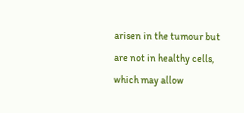arisen in the tumour but are not in healthy cells, which may allow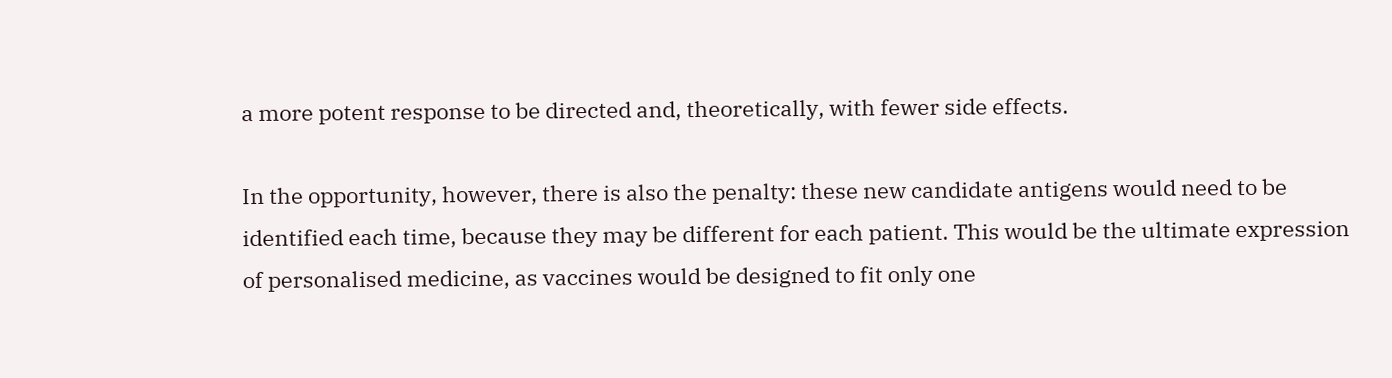a more potent response to be directed and, theoretically, with fewer side effects.

In the opportunity, however, there is also the penalty: these new candidate antigens would need to be identified each time, because they may be different for each patient. This would be the ultimate expression of personalised medicine, as vaccines would be designed to fit only one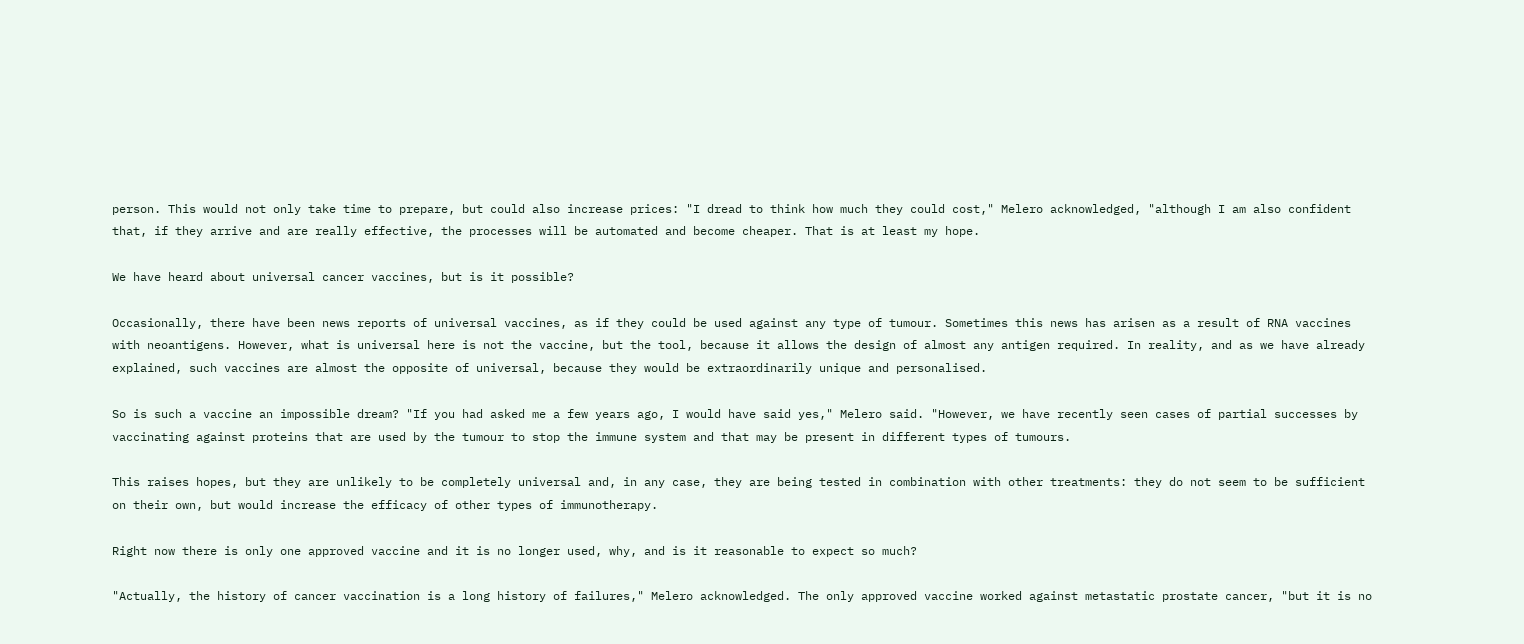person. This would not only take time to prepare, but could also increase prices: "I dread to think how much they could cost," Melero acknowledged, "although I am also confident that, if they arrive and are really effective, the processes will be automated and become cheaper. That is at least my hope.

We have heard about universal cancer vaccines, but is it possible?

Occasionally, there have been news reports of universal vaccines, as if they could be used against any type of tumour. Sometimes this news has arisen as a result of RNA vaccines with neoantigens. However, what is universal here is not the vaccine, but the tool, because it allows the design of almost any antigen required. In reality, and as we have already explained, such vaccines are almost the opposite of universal, because they would be extraordinarily unique and personalised.

So is such a vaccine an impossible dream? "If you had asked me a few years ago, I would have said yes," Melero said. "However, we have recently seen cases of partial successes by vaccinating against proteins that are used by the tumour to stop the immune system and that may be present in different types of tumours.

This raises hopes, but they are unlikely to be completely universal and, in any case, they are being tested in combination with other treatments: they do not seem to be sufficient on their own, but would increase the efficacy of other types of immunotherapy.

Right now there is only one approved vaccine and it is no longer used, why, and is it reasonable to expect so much?

"Actually, the history of cancer vaccination is a long history of failures," Melero acknowledged. The only approved vaccine worked against metastatic prostate cancer, "but it is no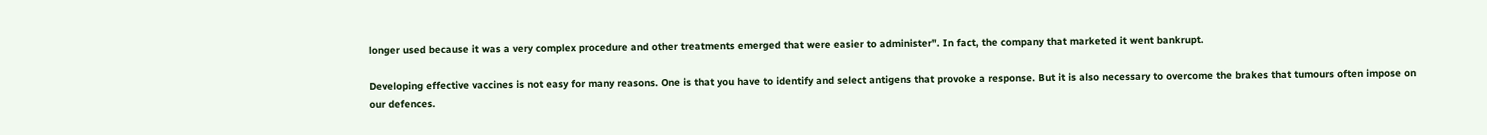longer used because it was a very complex procedure and other treatments emerged that were easier to administer". In fact, the company that marketed it went bankrupt.

Developing effective vaccines is not easy for many reasons. One is that you have to identify and select antigens that provoke a response. But it is also necessary to overcome the brakes that tumours often impose on our defences.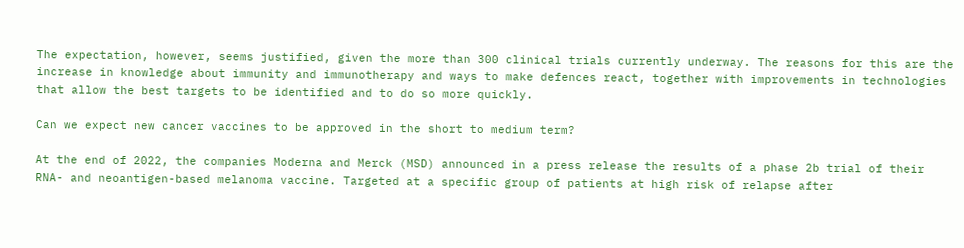The expectation, however, seems justified, given the more than 300 clinical trials currently underway. The reasons for this are the increase in knowledge about immunity and immunotherapy and ways to make defences react, together with improvements in technologies that allow the best targets to be identified and to do so more quickly.

Can we expect new cancer vaccines to be approved in the short to medium term?

At the end of 2022, the companies Moderna and Merck (MSD) announced in a press release the results of a phase 2b trial of their RNA- and neoantigen-based melanoma vaccine. Targeted at a specific group of patients at high risk of relapse after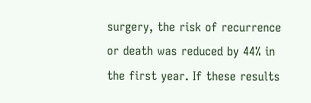surgery, the risk of recurrence or death was reduced by 44% in the first year. If these results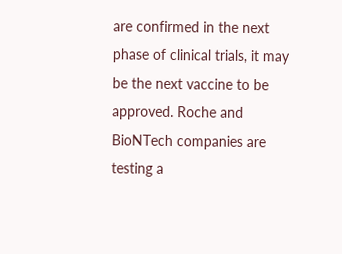are confirmed in the next phase of clinical trials, it may be the next vaccine to be approved. Roche and BioNTech companies are testing a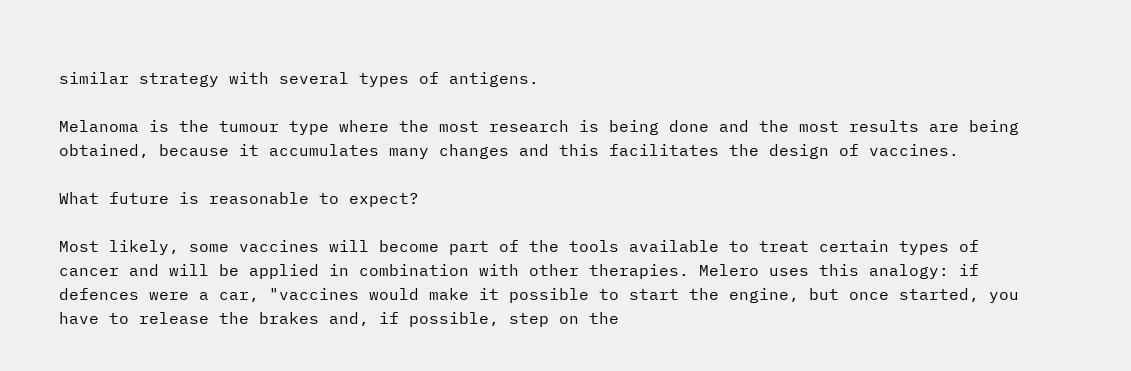similar strategy with several types of antigens.

Melanoma is the tumour type where the most research is being done and the most results are being obtained, because it accumulates many changes and this facilitates the design of vaccines.

What future is reasonable to expect?

Most likely, some vaccines will become part of the tools available to treat certain types of cancer and will be applied in combination with other therapies. Melero uses this analogy: if defences were a car, "vaccines would make it possible to start the engine, but once started, you have to release the brakes and, if possible, step on the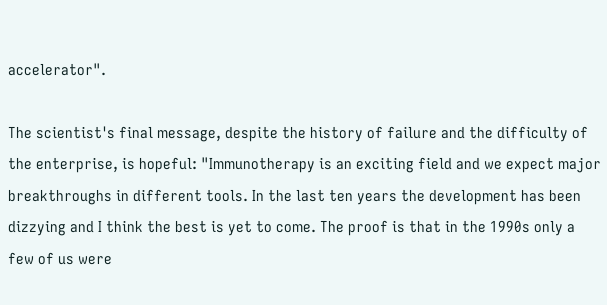accelerator".

The scientist's final message, despite the history of failure and the difficulty of the enterprise, is hopeful: "Immunotherapy is an exciting field and we expect major breakthroughs in different tools. In the last ten years the development has been dizzying and I think the best is yet to come. The proof is that in the 1990s only a few of us were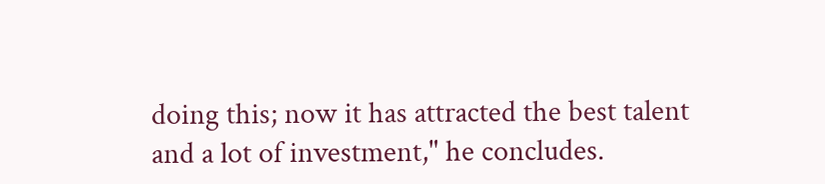doing this; now it has attracted the best talent and a lot of investment," he concludes.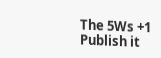The 5Ws +1
Publish it